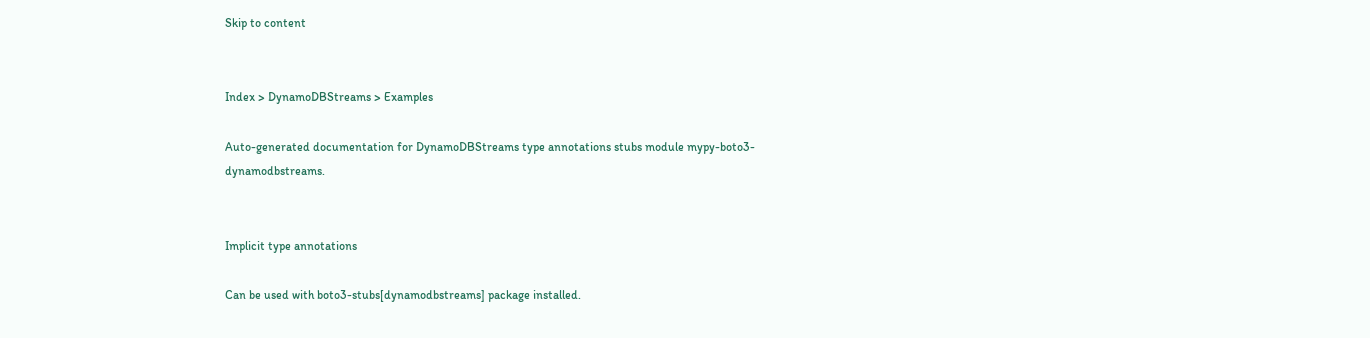Skip to content


Index > DynamoDBStreams > Examples

Auto-generated documentation for DynamoDBStreams type annotations stubs module mypy-boto3-dynamodbstreams.


Implicit type annotations

Can be used with boto3-stubs[dynamodbstreams] package installed.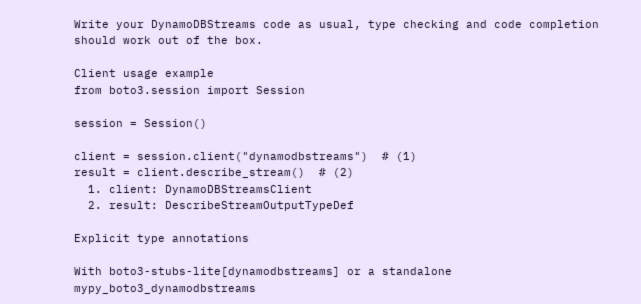Write your DynamoDBStreams code as usual, type checking and code completion should work out of the box.

Client usage example
from boto3.session import Session

session = Session()

client = session.client("dynamodbstreams")  # (1)
result = client.describe_stream()  # (2)
  1. client: DynamoDBStreamsClient
  2. result: DescribeStreamOutputTypeDef

Explicit type annotations

With boto3-stubs-lite[dynamodbstreams] or a standalone mypy_boto3_dynamodbstreams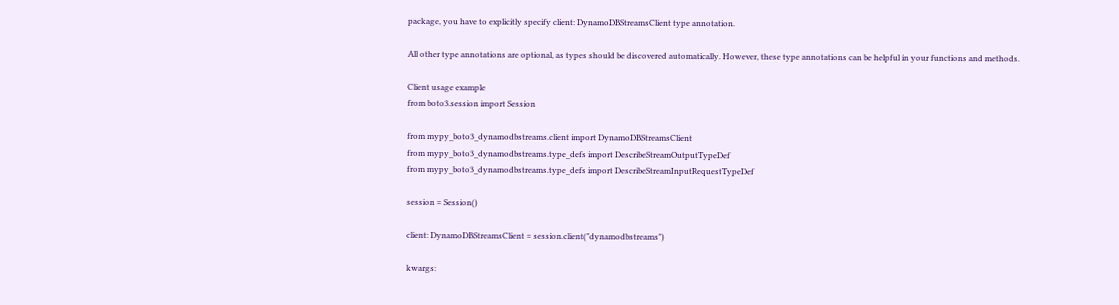package, you have to explicitly specify client: DynamoDBStreamsClient type annotation.

All other type annotations are optional, as types should be discovered automatically. However, these type annotations can be helpful in your functions and methods.

Client usage example
from boto3.session import Session

from mypy_boto3_dynamodbstreams.client import DynamoDBStreamsClient
from mypy_boto3_dynamodbstreams.type_defs import DescribeStreamOutputTypeDef
from mypy_boto3_dynamodbstreams.type_defs import DescribeStreamInputRequestTypeDef

session = Session()

client: DynamoDBStreamsClient = session.client("dynamodbstreams")

kwargs: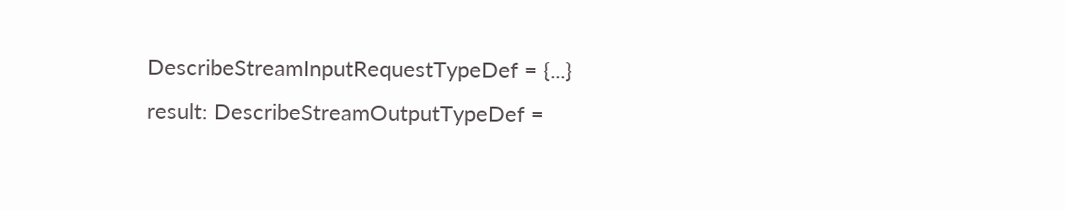DescribeStreamInputRequestTypeDef = {...}
result: DescribeStreamOutputTypeDef =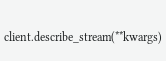client.describe_stream(**kwargs)